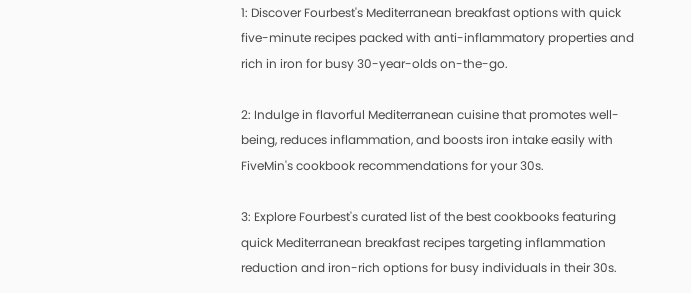1: Discover Fourbest's Mediterranean breakfast options with quick five-minute recipes packed with anti-inflammatory properties and rich in iron for busy 30-year-olds on-the-go.

2: Indulge in flavorful Mediterranean cuisine that promotes well-being, reduces inflammation, and boosts iron intake easily with FiveMin's cookbook recommendations for your 30s.

3: Explore Fourbest's curated list of the best cookbooks featuring quick Mediterranean breakfast recipes targeting inflammation reduction and iron-rich options for busy individuals in their 30s.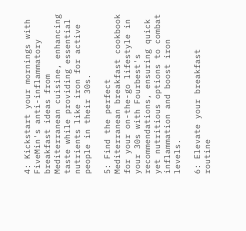4: Kickstart your mornings with FiveMin's anti-inflammatory breakfast ideas from Mediterranean cuisine, enhancing taste while providing essential nutrients like iron for active people in their 30s.

5: Find the perfect Mediterranean breakfast cookbook for your on-the-go lifestyle in your 30s with Fourbest's recommendations, ensuring quick yet nutritious options to combat inflammation and boost iron levels.

6: Elevate your breakfast routine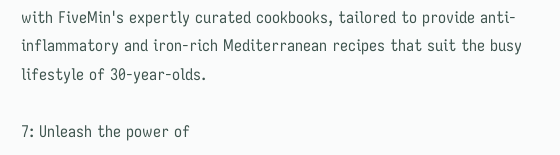with FiveMin's expertly curated cookbooks, tailored to provide anti-inflammatory and iron-rich Mediterranean recipes that suit the busy lifestyle of 30-year-olds.

7: Unleash the power of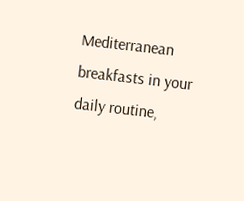Mediterranean breakfasts in your daily routine,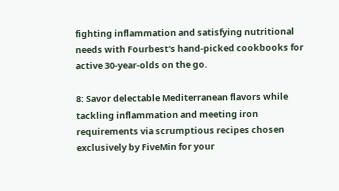fighting inflammation and satisfying nutritional needs with Fourbest's hand-picked cookbooks for active 30-year-olds on the go.

8: Savor delectable Mediterranean flavors while tackling inflammation and meeting iron requirements via scrumptious recipes chosen exclusively by FiveMin for your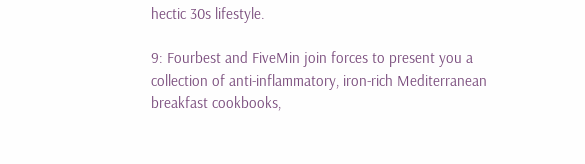hectic 30s lifestyle.

9: Fourbest and FiveMin join forces to present you a collection of anti-inflammatory, iron-rich Mediterranean breakfast cookbooks,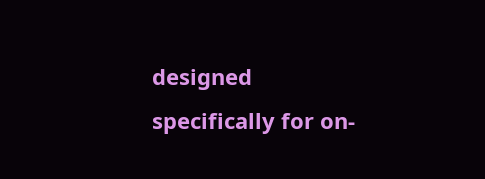designed specifically for on-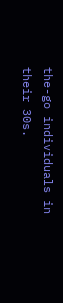the-go individuals in their 30s.